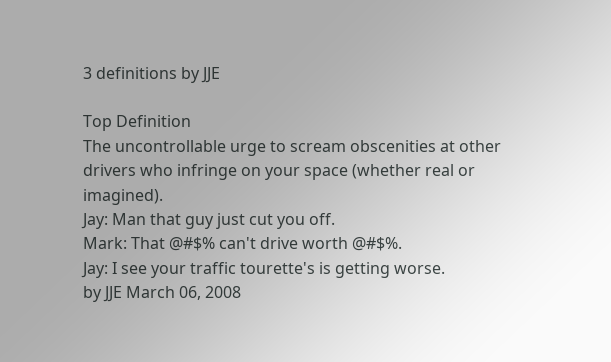3 definitions by JJE

Top Definition
The uncontrollable urge to scream obscenities at other drivers who infringe on your space (whether real or imagined).
Jay: Man that guy just cut you off.
Mark: That @#$% can't drive worth @#$%.
Jay: I see your traffic tourette's is getting worse.
by JJE March 06, 2008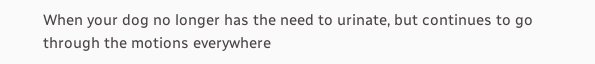When your dog no longer has the need to urinate, but continues to go through the motions everywhere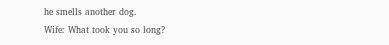he smells another dog.
Wife: What took you so long?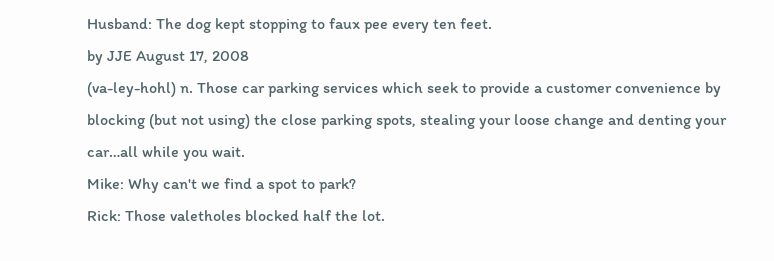Husband: The dog kept stopping to faux pee every ten feet.
by JJE August 17, 2008
(va-ley-hohl) n. Those car parking services which seek to provide a customer convenience by blocking (but not using) the close parking spots, stealing your loose change and denting your car…all while you wait.
Mike: Why can't we find a spot to park?
Rick: Those valetholes blocked half the lot.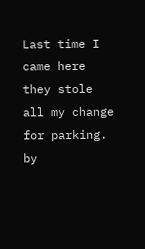Last time I came here they stole all my change for parking.
by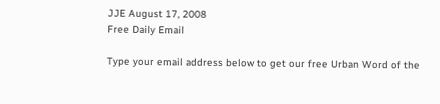JJE August 17, 2008
Free Daily Email

Type your email address below to get our free Urban Word of the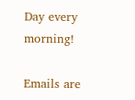Day every morning!

Emails are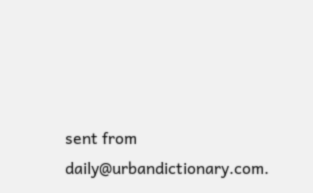sent from daily@urbandictionary.com.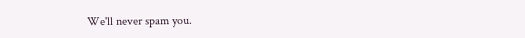We'll never spam you.